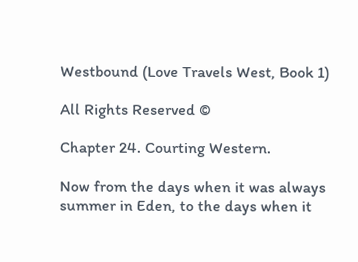Westbound (Love Travels West, Book 1)

All Rights Reserved ©

Chapter 24. Courting Western.

Now from the days when it was always summer in Eden, to the days when it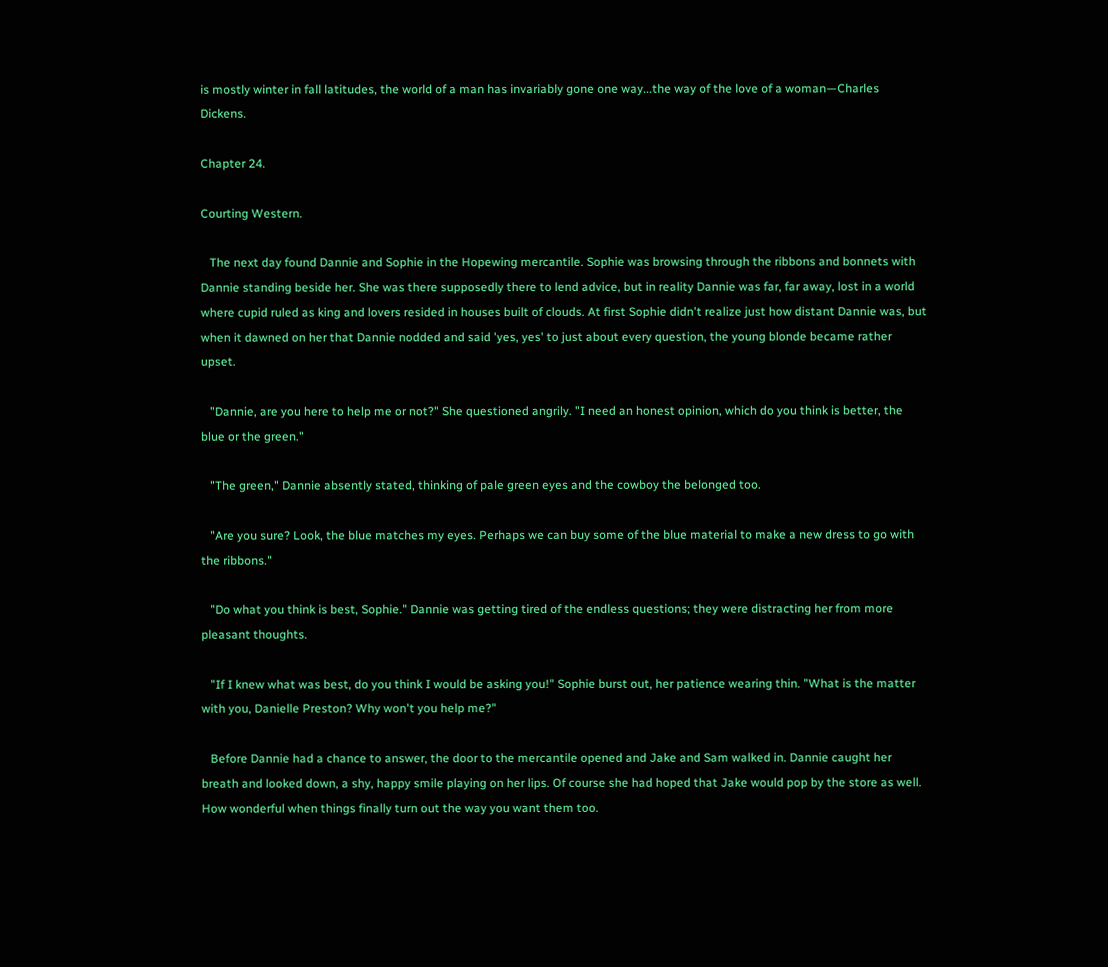is mostly winter in fall latitudes, the world of a man has invariably gone one way...the way of the love of a woman—Charles Dickens.

Chapter 24.

Courting Western.

   The next day found Dannie and Sophie in the Hopewing mercantile. Sophie was browsing through the ribbons and bonnets with Dannie standing beside her. She was there supposedly there to lend advice, but in reality Dannie was far, far away, lost in a world where cupid ruled as king and lovers resided in houses built of clouds. At first Sophie didn't realize just how distant Dannie was, but when it dawned on her that Dannie nodded and said 'yes, yes' to just about every question, the young blonde became rather upset.

   "Dannie, are you here to help me or not?" She questioned angrily. "I need an honest opinion, which do you think is better, the blue or the green."

   "The green," Dannie absently stated, thinking of pale green eyes and the cowboy the belonged too.

   "Are you sure? Look, the blue matches my eyes. Perhaps we can buy some of the blue material to make a new dress to go with the ribbons."

   "Do what you think is best, Sophie." Dannie was getting tired of the endless questions; they were distracting her from more pleasant thoughts.

   "If I knew what was best, do you think I would be asking you!" Sophie burst out, her patience wearing thin. "What is the matter with you, Danielle Preston? Why won't you help me?"

   Before Dannie had a chance to answer, the door to the mercantile opened and Jake and Sam walked in. Dannie caught her breath and looked down, a shy, happy smile playing on her lips. Of course she had hoped that Jake would pop by the store as well. How wonderful when things finally turn out the way you want them too.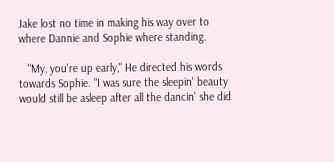Jake lost no time in making his way over to where Dannie and Sophie where standing.

   "My, you're up early," He directed his words towards Sophie. "I was sure the sleepin' beauty would still be asleep after all the dancin' she did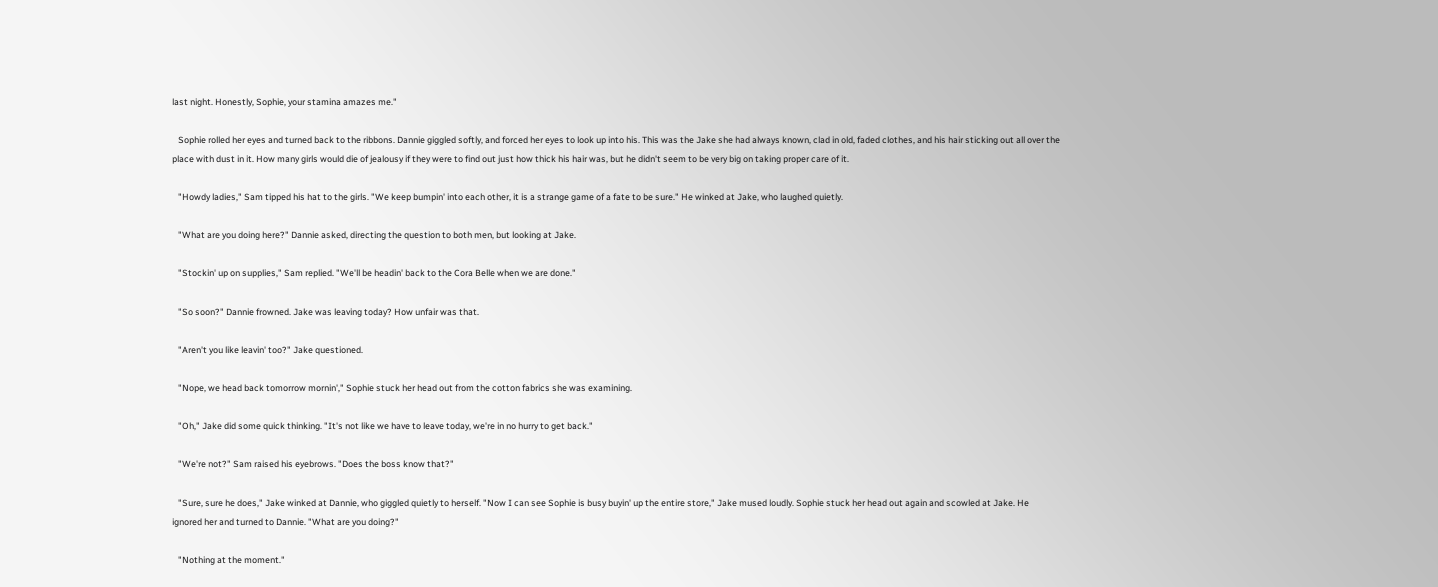last night. Honestly, Sophie, your stamina amazes me."

   Sophie rolled her eyes and turned back to the ribbons. Dannie giggled softly, and forced her eyes to look up into his. This was the Jake she had always known, clad in old, faded clothes, and his hair sticking out all over the place with dust in it. How many girls would die of jealousy if they were to find out just how thick his hair was, but he didn't seem to be very big on taking proper care of it.

   "Howdy ladies," Sam tipped his hat to the girls. "We keep bumpin' into each other, it is a strange game of a fate to be sure." He winked at Jake, who laughed quietly.

   "What are you doing here?" Dannie asked, directing the question to both men, but looking at Jake.

   "Stockin' up on supplies," Sam replied. "We'll be headin' back to the Cora Belle when we are done."

   "So soon?" Dannie frowned. Jake was leaving today? How unfair was that.

   "Aren't you like leavin' too?" Jake questioned.

   "Nope, we head back tomorrow mornin'," Sophie stuck her head out from the cotton fabrics she was examining.

   "Oh," Jake did some quick thinking. "It's not like we have to leave today, we're in no hurry to get back."

   "We're not?" Sam raised his eyebrows. "Does the boss know that?"

   "Sure, sure he does," Jake winked at Dannie, who giggled quietly to herself. "Now I can see Sophie is busy buyin' up the entire store," Jake mused loudly. Sophie stuck her head out again and scowled at Jake. He ignored her and turned to Dannie. "What are you doing?"

   "Nothing at the moment."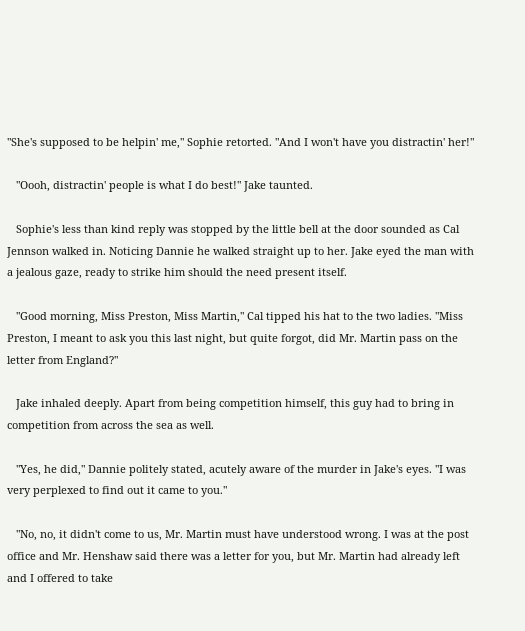"She's supposed to be helpin' me," Sophie retorted. "And I won't have you distractin' her!"

   "Oooh, distractin' people is what I do best!" Jake taunted.

   Sophie's less than kind reply was stopped by the little bell at the door sounded as Cal Jennson walked in. Noticing Dannie he walked straight up to her. Jake eyed the man with a jealous gaze, ready to strike him should the need present itself.

   "Good morning, Miss Preston, Miss Martin," Cal tipped his hat to the two ladies. "Miss Preston, I meant to ask you this last night, but quite forgot, did Mr. Martin pass on the letter from England?"

   Jake inhaled deeply. Apart from being competition himself, this guy had to bring in competition from across the sea as well.

   "Yes, he did," Dannie politely stated, acutely aware of the murder in Jake's eyes. "I was very perplexed to find out it came to you."

   "No, no, it didn't come to us, Mr. Martin must have understood wrong. I was at the post office and Mr. Henshaw said there was a letter for you, but Mr. Martin had already left and I offered to take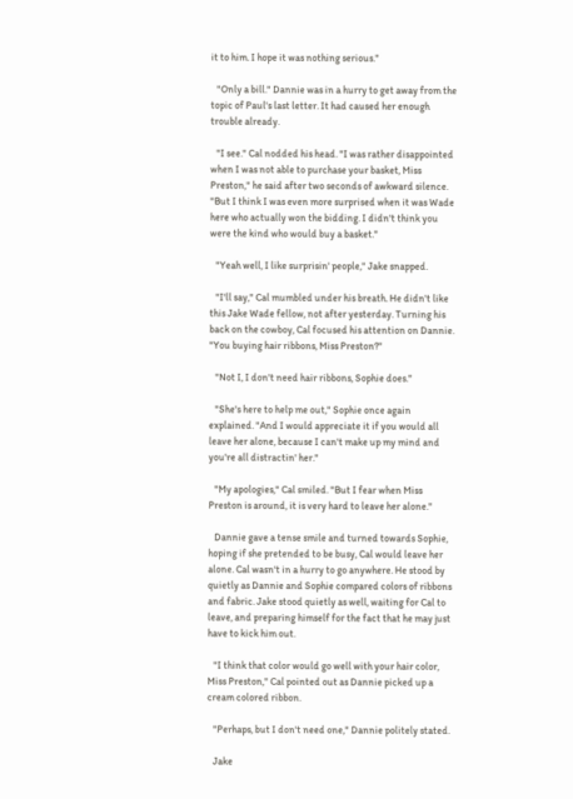it to him. I hope it was nothing serious."

   "Only a bill." Dannie was in a hurry to get away from the topic of Paul's last letter. It had caused her enough trouble already.

   "I see." Cal nodded his head. "I was rather disappointed when I was not able to purchase your basket, Miss Preston," he said after two seconds of awkward silence. "But I think I was even more surprised when it was Wade here who actually won the bidding. I didn't think you were the kind who would buy a basket."

   "Yeah well, I like surprisin' people," Jake snapped.

   "I'll say," Cal mumbled under his breath. He didn't like this Jake Wade fellow, not after yesterday. Turning his back on the cowboy, Cal focused his attention on Dannie. "You buying hair ribbons, Miss Preston?"

   "Not I, I don't need hair ribbons, Sophie does."

   "She's here to help me out," Sophie once again explained. "And I would appreciate it if you would all leave her alone, because I can't make up my mind and you're all distractin' her."

   "My apologies," Cal smiled. "But I fear when Miss Preston is around, it is very hard to leave her alone."

   Dannie gave a tense smile and turned towards Sophie, hoping if she pretended to be busy, Cal would leave her alone. Cal wasn't in a hurry to go anywhere. He stood by quietly as Dannie and Sophie compared colors of ribbons and fabric. Jake stood quietly as well, waiting for Cal to leave, and preparing himself for the fact that he may just have to kick him out.

   "I think that color would go well with your hair color, Miss Preston," Cal pointed out as Dannie picked up a cream colored ribbon.

   "Perhaps, but I don't need one," Dannie politely stated.

   Jake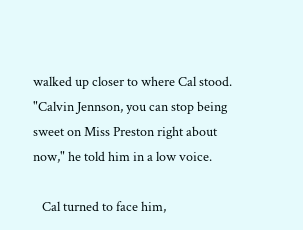walked up closer to where Cal stood. "Calvin Jennson, you can stop being sweet on Miss Preston right about now," he told him in a low voice.

   Cal turned to face him,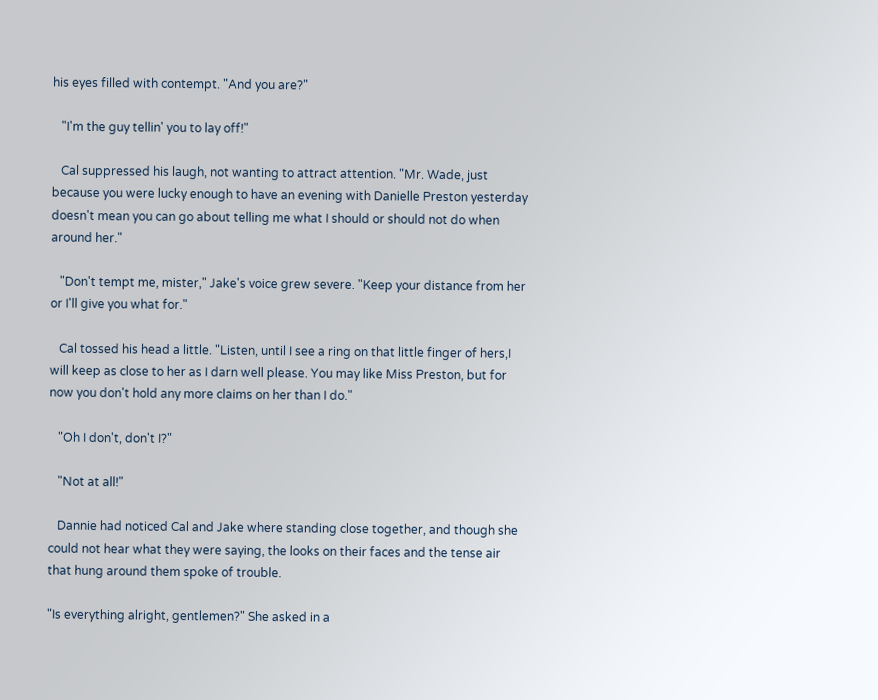his eyes filled with contempt. "And you are?"

   "I'm the guy tellin' you to lay off!"

   Cal suppressed his laugh, not wanting to attract attention. "Mr. Wade, just because you were lucky enough to have an evening with Danielle Preston yesterday doesn't mean you can go about telling me what I should or should not do when around her."

   "Don't tempt me, mister," Jake's voice grew severe. "Keep your distance from her or I'll give you what for."

   Cal tossed his head a little. "Listen, until I see a ring on that little finger of hers,I will keep as close to her as I darn well please. You may like Miss Preston, but for now you don't hold any more claims on her than I do."

   "Oh I don't, don't I?"

   "Not at all!"

   Dannie had noticed Cal and Jake where standing close together, and though she could not hear what they were saying, the looks on their faces and the tense air that hung around them spoke of trouble.

"Is everything alright, gentlemen?" She asked in a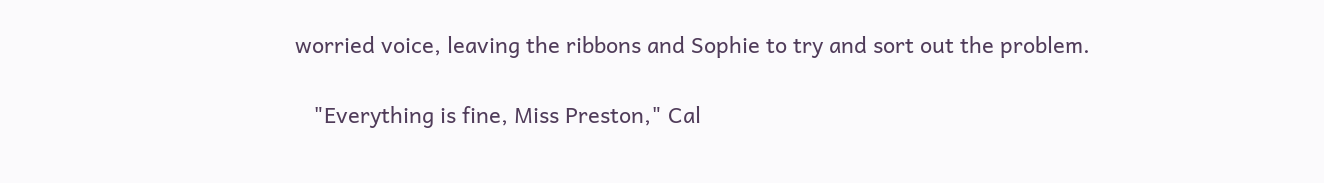worried voice, leaving the ribbons and Sophie to try and sort out the problem.

   "Everything is fine, Miss Preston," Cal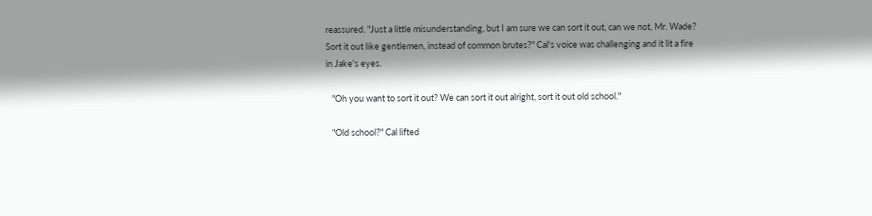reassured. "Just a little misunderstanding, but I am sure we can sort it out, can we not, Mr. Wade? Sort it out like gentlemen, instead of common brutes?" Cal's voice was challenging and it lit a fire in Jake's eyes.

   "Oh you want to sort it out? We can sort it out alright, sort it out old school."

   "Old school?" Cal lifted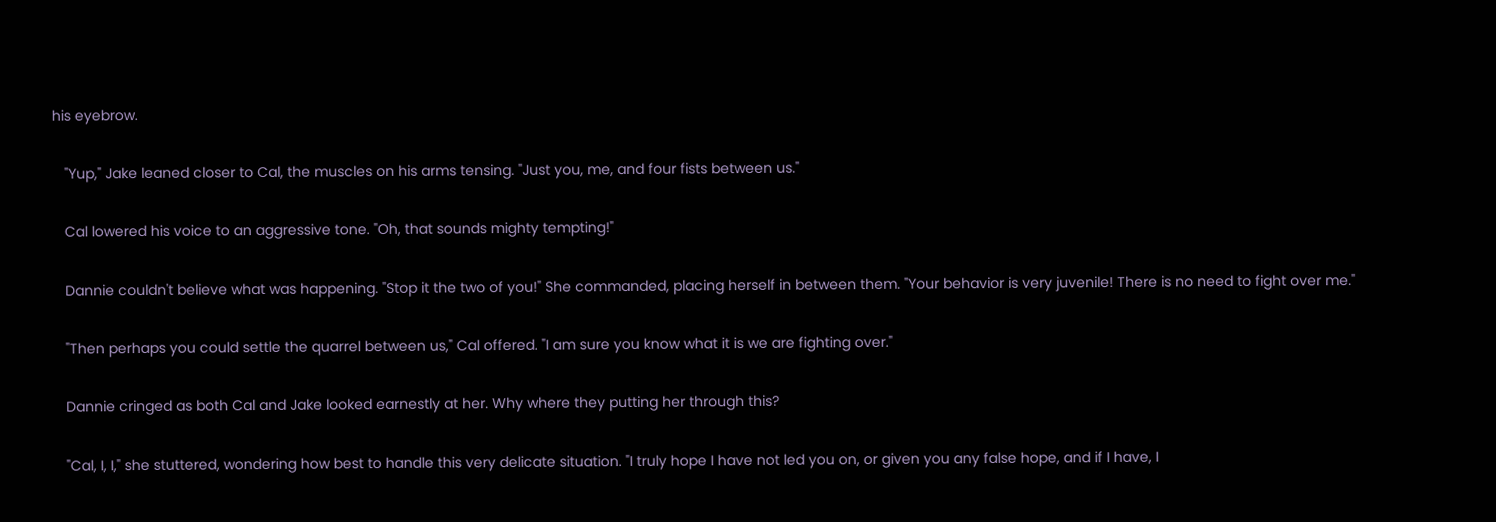his eyebrow.

   "Yup," Jake leaned closer to Cal, the muscles on his arms tensing. "Just you, me, and four fists between us."

   Cal lowered his voice to an aggressive tone. "Oh, that sounds mighty tempting!"

   Dannie couldn't believe what was happening. "Stop it the two of you!" She commanded, placing herself in between them. "Your behavior is very juvenile! There is no need to fight over me."

   "Then perhaps you could settle the quarrel between us," Cal offered. "I am sure you know what it is we are fighting over."

   Dannie cringed as both Cal and Jake looked earnestly at her. Why where they putting her through this?

   "Cal, I, I," she stuttered, wondering how best to handle this very delicate situation. "I truly hope I have not led you on, or given you any false hope, and if I have, I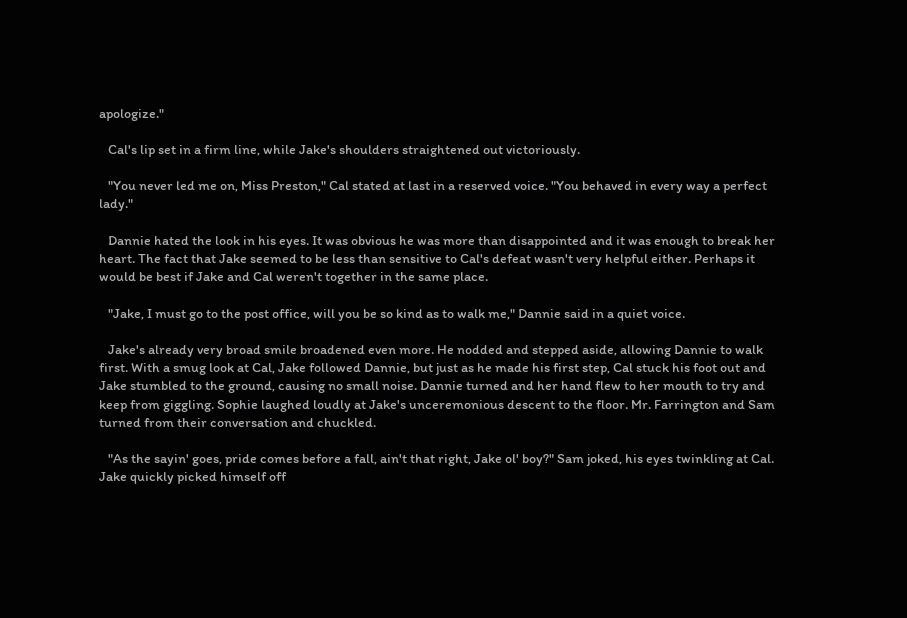apologize."

   Cal's lip set in a firm line, while Jake's shoulders straightened out victoriously.

   "You never led me on, Miss Preston," Cal stated at last in a reserved voice. "You behaved in every way a perfect lady."

   Dannie hated the look in his eyes. It was obvious he was more than disappointed and it was enough to break her heart. The fact that Jake seemed to be less than sensitive to Cal's defeat wasn't very helpful either. Perhaps it would be best if Jake and Cal weren't together in the same place.

   "Jake, I must go to the post office, will you be so kind as to walk me," Dannie said in a quiet voice.

   Jake's already very broad smile broadened even more. He nodded and stepped aside, allowing Dannie to walk first. With a smug look at Cal, Jake followed Dannie, but just as he made his first step, Cal stuck his foot out and Jake stumbled to the ground, causing no small noise. Dannie turned and her hand flew to her mouth to try and keep from giggling. Sophie laughed loudly at Jake's unceremonious descent to the floor. Mr. Farrington and Sam turned from their conversation and chuckled.

   "As the sayin' goes, pride comes before a fall, ain't that right, Jake ol' boy?" Sam joked, his eyes twinkling at Cal. Jake quickly picked himself off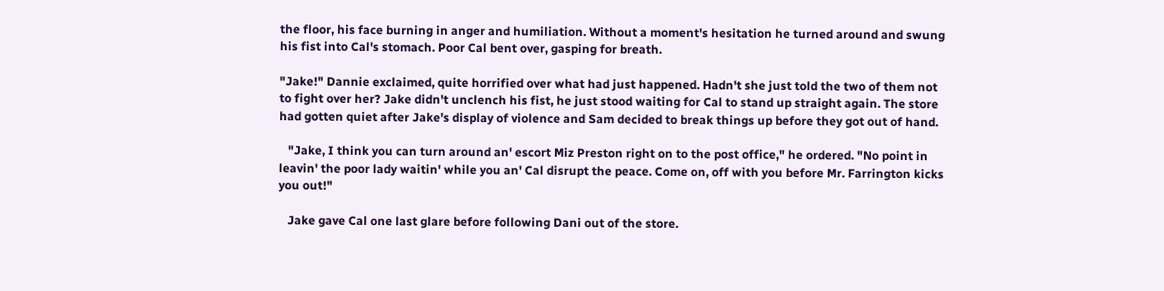the floor, his face burning in anger and humiliation. Without a moment's hesitation he turned around and swung his fist into Cal's stomach. Poor Cal bent over, gasping for breath.

"Jake!" Dannie exclaimed, quite horrified over what had just happened. Hadn't she just told the two of them not to fight over her? Jake didn't unclench his fist, he just stood waiting for Cal to stand up straight again. The store had gotten quiet after Jake's display of violence and Sam decided to break things up before they got out of hand.

   "Jake, I think you can turn around an' escort Miz Preston right on to the post office," he ordered. "No point in leavin' the poor lady waitin' while you an' Cal disrupt the peace. Come on, off with you before Mr. Farrington kicks you out!"

   Jake gave Cal one last glare before following Dani out of the store.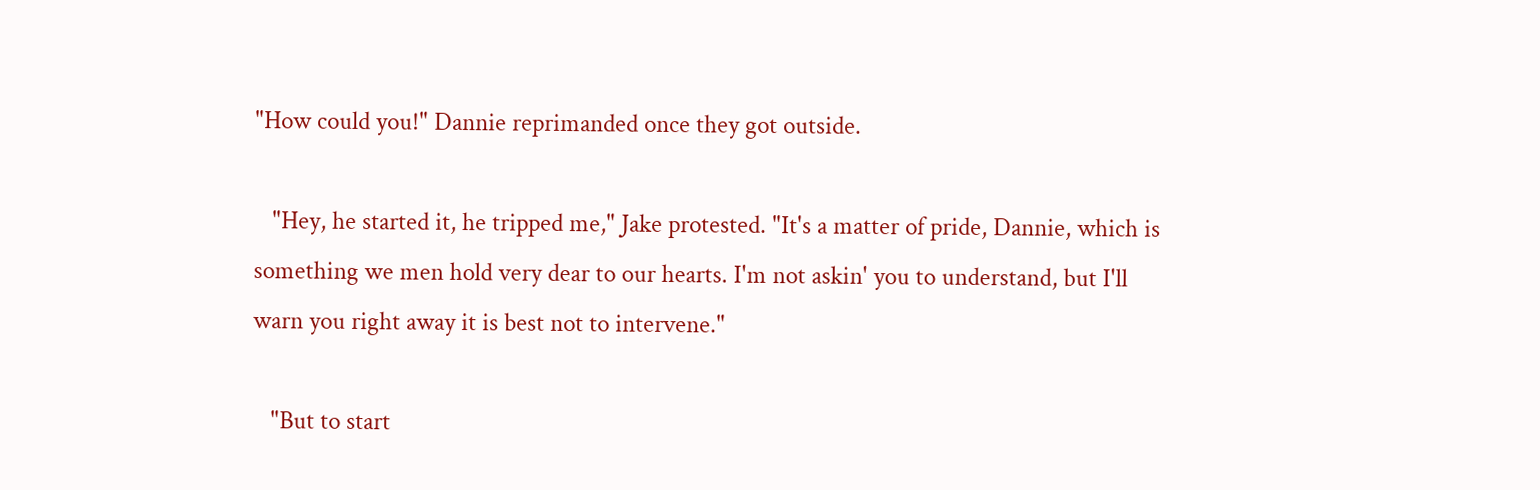"How could you!" Dannie reprimanded once they got outside.

   "Hey, he started it, he tripped me," Jake protested. "It's a matter of pride, Dannie, which is something we men hold very dear to our hearts. I'm not askin' you to understand, but I'll warn you right away it is best not to intervene."

   "But to start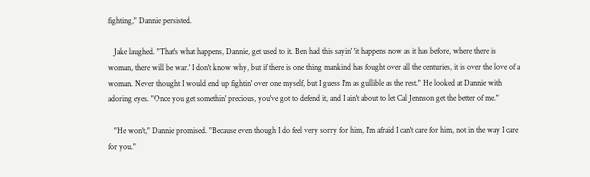fighting," Dannie persisted.

   Jake laughed. "That's what happens, Dannie, get used to it. Ben had this sayin' 'it happens now as it has before, where there is woman, there will be war.' I don't know why, but if there is one thing mankind has fought over all the centuries, it is over the love of a woman. Never thought I would end up fightin' over one myself, but I guess I'm as gullible as the rest." He looked at Dannie with adoring eyes. "Once you get somethin' precious, you've got to defend it, and I ain't about to let Cal Jennson get the better of me."

   "He won't," Dannie promised. "Because even though I do feel very sorry for him, I'm afraid I can't care for him, not in the way I care for you."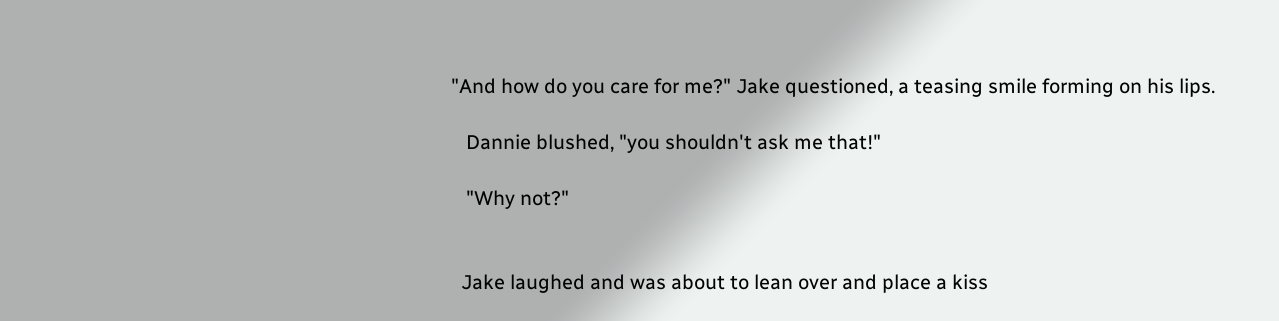"And how do you care for me?" Jake questioned, a teasing smile forming on his lips.

   Dannie blushed, "you shouldn't ask me that!"

   "Why not?"


  Jake laughed and was about to lean over and place a kiss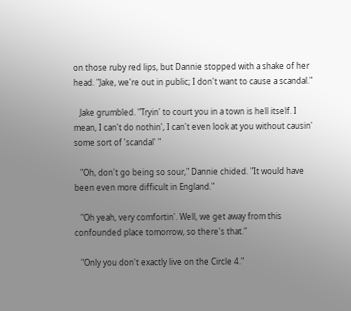on those ruby red lips, but Dannie stopped with a shake of her head. "Jake, we're out in public; I don't want to cause a scandal."

   Jake grumbled. "Tryin' to court you in a town is hell itself. I mean, I can't do nothin', I can't even look at you without causin' some sort of 'scandal' "

   "Oh, don't go being so sour," Dannie chided. "It would have been even more difficult in England."

   "Oh yeah, very comfortin'. Well, we get away from this confounded place tomorrow, so there's that."

   "Only you don't exactly live on the Circle 4."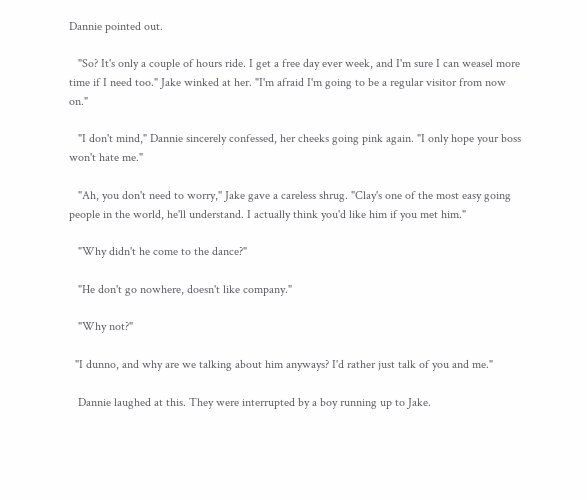Dannie pointed out.

   "So? It's only a couple of hours ride. I get a free day ever week, and I'm sure I can weasel more time if I need too." Jake winked at her. "I'm afraid I'm going to be a regular visitor from now on."

   "I don't mind," Dannie sincerely confessed, her cheeks going pink again. "I only hope your boss won't hate me."

   "Ah, you don't need to worry," Jake gave a careless shrug. "Clay's one of the most easy going people in the world, he'll understand. I actually think you'd like him if you met him."

   "Why didn't he come to the dance?"

   "He don't go nowhere, doesn't like company."

   "Why not?"

  "I dunno, and why are we talking about him anyways? I'd rather just talk of you and me."

   Dannie laughed at this. They were interrupted by a boy running up to Jake.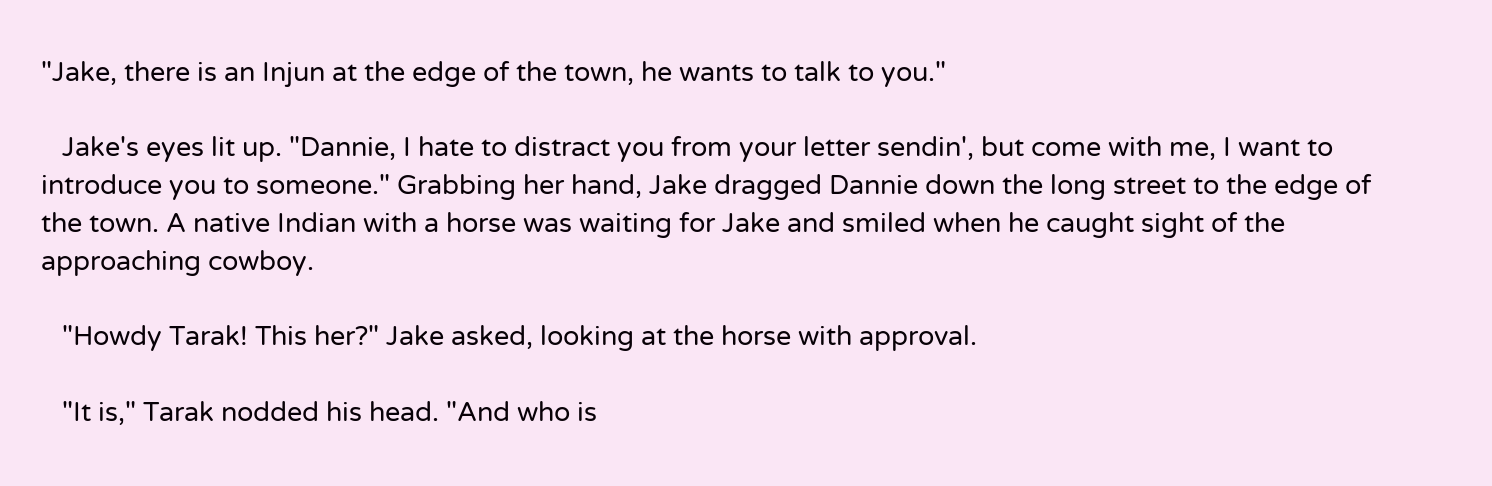"Jake, there is an Injun at the edge of the town, he wants to talk to you."

   Jake's eyes lit up. "Dannie, I hate to distract you from your letter sendin', but come with me, I want to introduce you to someone." Grabbing her hand, Jake dragged Dannie down the long street to the edge of the town. A native Indian with a horse was waiting for Jake and smiled when he caught sight of the approaching cowboy.

   "Howdy Tarak! This her?" Jake asked, looking at the horse with approval.

   "It is," Tarak nodded his head. "And who is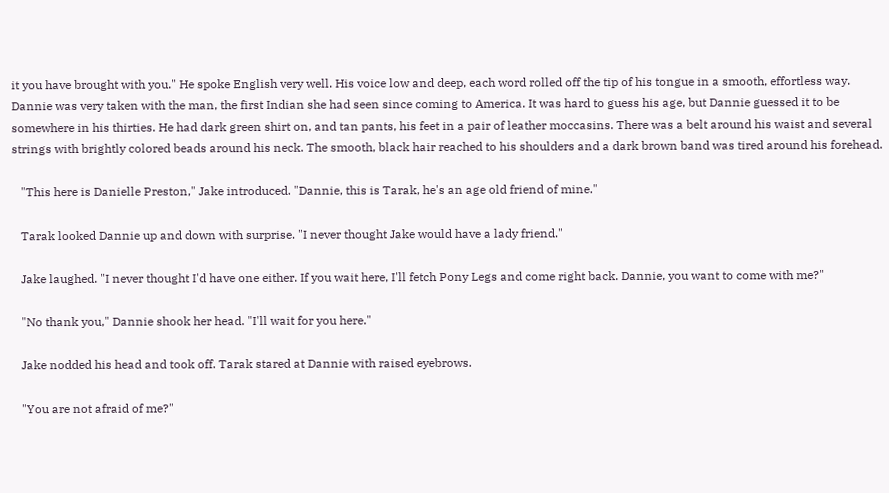it you have brought with you." He spoke English very well. His voice low and deep, each word rolled off the tip of his tongue in a smooth, effortless way. Dannie was very taken with the man, the first Indian she had seen since coming to America. It was hard to guess his age, but Dannie guessed it to be somewhere in his thirties. He had dark green shirt on, and tan pants, his feet in a pair of leather moccasins. There was a belt around his waist and several strings with brightly colored beads around his neck. The smooth, black hair reached to his shoulders and a dark brown band was tired around his forehead.

   "This here is Danielle Preston," Jake introduced. "Dannie, this is Tarak, he's an age old friend of mine."

   Tarak looked Dannie up and down with surprise. "I never thought Jake would have a lady friend."

   Jake laughed. "I never thought I'd have one either. If you wait here, I'll fetch Pony Legs and come right back. Dannie, you want to come with me?"

   "No thank you," Dannie shook her head. "I'll wait for you here."

   Jake nodded his head and took off. Tarak stared at Dannie with raised eyebrows.

   "You are not afraid of me?"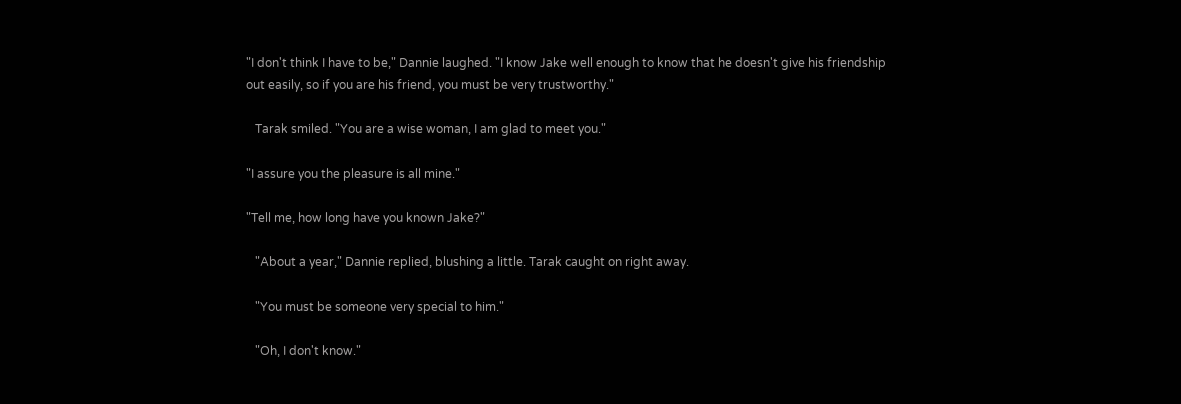"I don't think I have to be," Dannie laughed. "I know Jake well enough to know that he doesn't give his friendship out easily, so if you are his friend, you must be very trustworthy."

   Tarak smiled. "You are a wise woman, I am glad to meet you."

"I assure you the pleasure is all mine."

"Tell me, how long have you known Jake?"

   "About a year," Dannie replied, blushing a little. Tarak caught on right away.

   "You must be someone very special to him."

   "Oh, I don't know."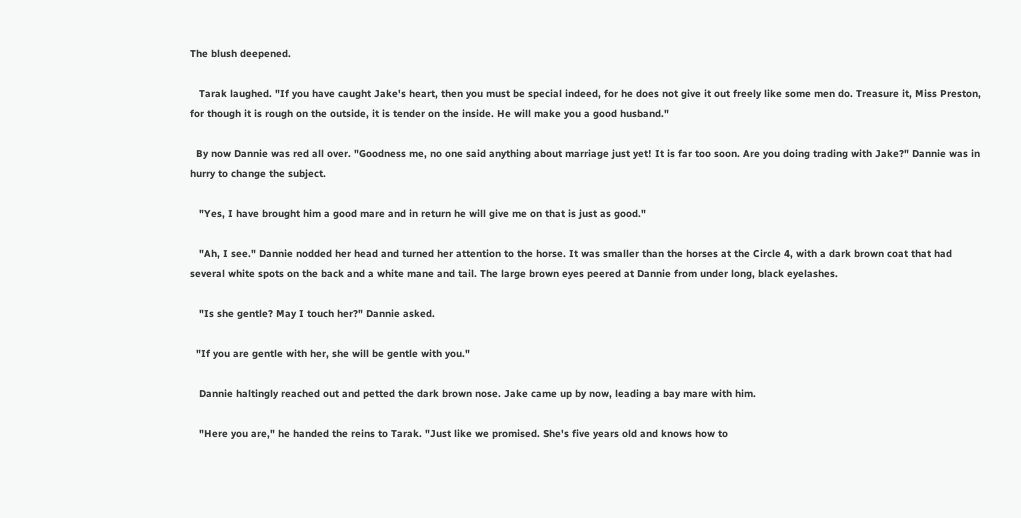The blush deepened.

   Tarak laughed. "If you have caught Jake's heart, then you must be special indeed, for he does not give it out freely like some men do. Treasure it, Miss Preston, for though it is rough on the outside, it is tender on the inside. He will make you a good husband."

  By now Dannie was red all over. "Goodness me, no one said anything about marriage just yet! It is far too soon. Are you doing trading with Jake?" Dannie was in hurry to change the subject.

   "Yes, I have brought him a good mare and in return he will give me on that is just as good."

   "Ah, I see." Dannie nodded her head and turned her attention to the horse. It was smaller than the horses at the Circle 4, with a dark brown coat that had several white spots on the back and a white mane and tail. The large brown eyes peered at Dannie from under long, black eyelashes.

   "Is she gentle? May I touch her?" Dannie asked.

  "If you are gentle with her, she will be gentle with you."

   Dannie haltingly reached out and petted the dark brown nose. Jake came up by now, leading a bay mare with him.

   "Here you are," he handed the reins to Tarak. "Just like we promised. She's five years old and knows how to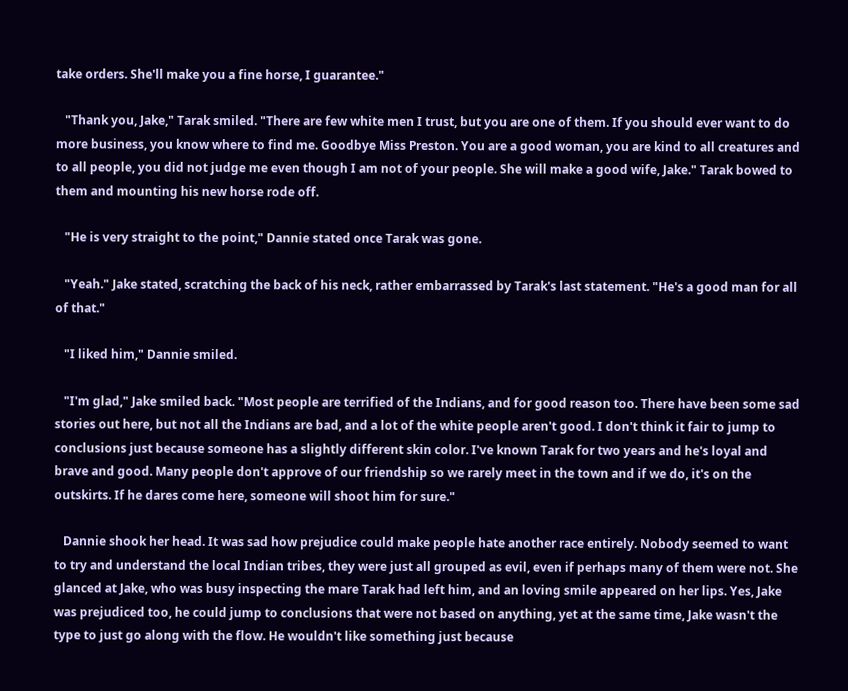take orders. She'll make you a fine horse, I guarantee."

   "Thank you, Jake," Tarak smiled. "There are few white men I trust, but you are one of them. If you should ever want to do more business, you know where to find me. Goodbye Miss Preston. You are a good woman, you are kind to all creatures and to all people, you did not judge me even though I am not of your people. She will make a good wife, Jake." Tarak bowed to them and mounting his new horse rode off.

   "He is very straight to the point," Dannie stated once Tarak was gone.

   "Yeah." Jake stated, scratching the back of his neck, rather embarrassed by Tarak's last statement. "He's a good man for all of that."

   "I liked him," Dannie smiled.

   "I'm glad," Jake smiled back. "Most people are terrified of the Indians, and for good reason too. There have been some sad stories out here, but not all the Indians are bad, and a lot of the white people aren't good. I don't think it fair to jump to conclusions just because someone has a slightly different skin color. I've known Tarak for two years and he's loyal and brave and good. Many people don't approve of our friendship so we rarely meet in the town and if we do, it's on the outskirts. If he dares come here, someone will shoot him for sure."

   Dannie shook her head. It was sad how prejudice could make people hate another race entirely. Nobody seemed to want to try and understand the local Indian tribes, they were just all grouped as evil, even if perhaps many of them were not. She glanced at Jake, who was busy inspecting the mare Tarak had left him, and an loving smile appeared on her lips. Yes, Jake was prejudiced too, he could jump to conclusions that were not based on anything, yet at the same time, Jake wasn't the type to just go along with the flow. He wouldn't like something just because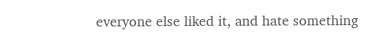everyone else liked it, and hate something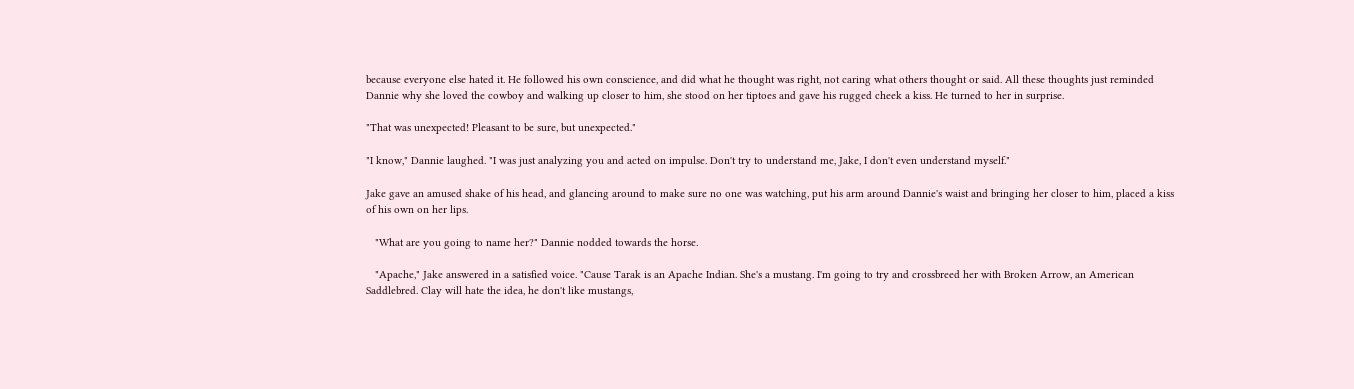because everyone else hated it. He followed his own conscience, and did what he thought was right, not caring what others thought or said. All these thoughts just reminded Dannie why she loved the cowboy and walking up closer to him, she stood on her tiptoes and gave his rugged cheek a kiss. He turned to her in surprise.

"That was unexpected! Pleasant to be sure, but unexpected."

"I know," Dannie laughed. "I was just analyzing you and acted on impulse. Don't try to understand me, Jake, I don't even understand myself."

Jake gave an amused shake of his head, and glancing around to make sure no one was watching, put his arm around Dannie's waist and bringing her closer to him, placed a kiss of his own on her lips.

   "What are you going to name her?" Dannie nodded towards the horse.

   "Apache," Jake answered in a satisfied voice. "Cause Tarak is an Apache Indian. She's a mustang. I'm going to try and crossbreed her with Broken Arrow, an American Saddlebred. Clay will hate the idea, he don't like mustangs,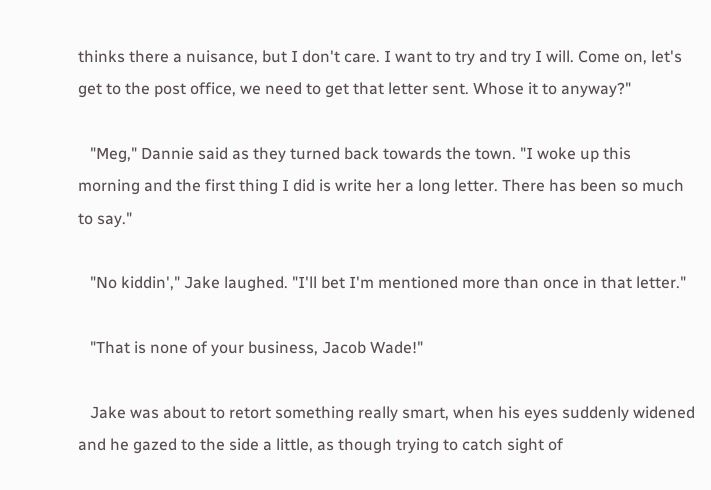thinks there a nuisance, but I don't care. I want to try and try I will. Come on, let's get to the post office, we need to get that letter sent. Whose it to anyway?"

   "Meg," Dannie said as they turned back towards the town. "I woke up this morning and the first thing I did is write her a long letter. There has been so much to say."

   "No kiddin'," Jake laughed. "I'll bet I'm mentioned more than once in that letter."

   "That is none of your business, Jacob Wade!"

   Jake was about to retort something really smart, when his eyes suddenly widened and he gazed to the side a little, as though trying to catch sight of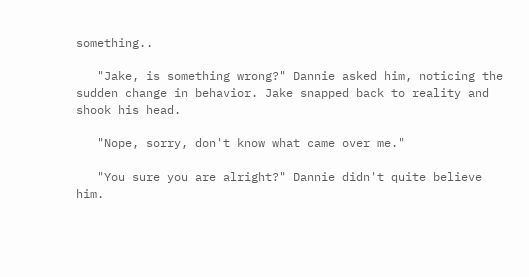something..

   "Jake, is something wrong?" Dannie asked him, noticing the sudden change in behavior. Jake snapped back to reality and shook his head.

   "Nope, sorry, don't know what came over me."

   "You sure you are alright?" Dannie didn't quite believe him.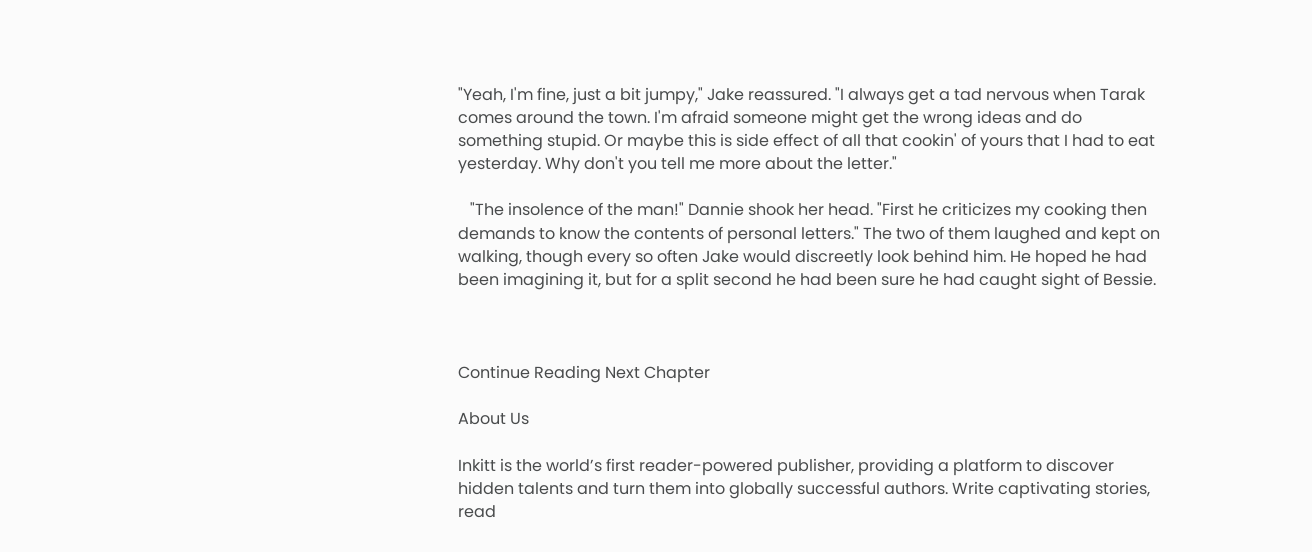"Yeah, I'm fine, just a bit jumpy," Jake reassured. "I always get a tad nervous when Tarak comes around the town. I'm afraid someone might get the wrong ideas and do something stupid. Or maybe this is side effect of all that cookin' of yours that I had to eat yesterday. Why don't you tell me more about the letter."

   "The insolence of the man!" Dannie shook her head. "First he criticizes my cooking then demands to know the contents of personal letters." The two of them laughed and kept on walking, though every so often Jake would discreetly look behind him. He hoped he had been imagining it, but for a split second he had been sure he had caught sight of Bessie.



Continue Reading Next Chapter

About Us

Inkitt is the world’s first reader-powered publisher, providing a platform to discover hidden talents and turn them into globally successful authors. Write captivating stories, read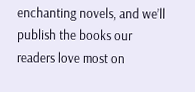enchanting novels, and we’ll publish the books our readers love most on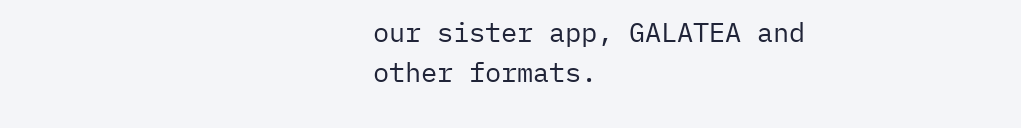our sister app, GALATEA and other formats.